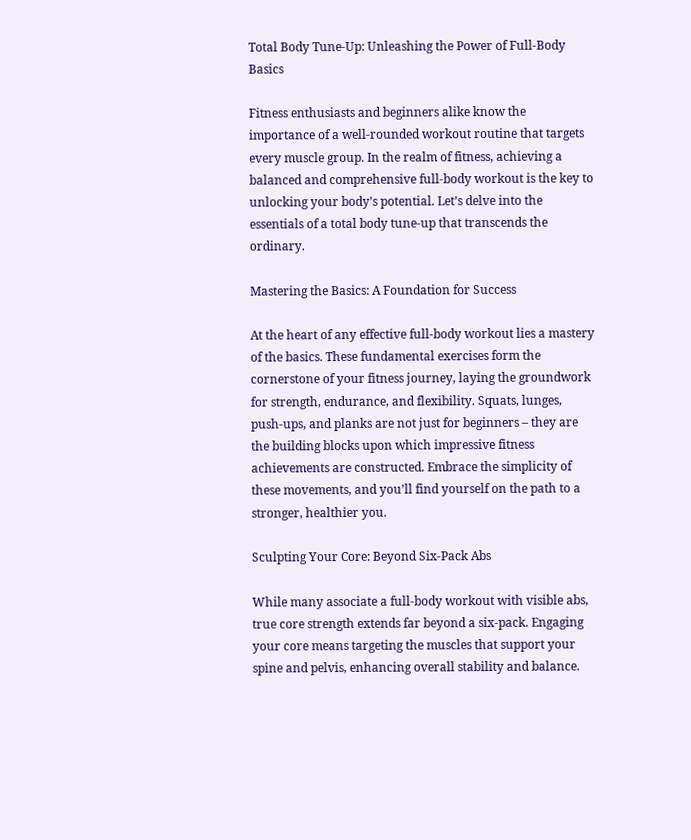Total Body Tune-Up: Unleashing the Power of Full-Body Basics

Fitness enthusiasts and beginners alike know the importance of a well-rounded workout routine that targets every muscle group. In the realm of fitness, achieving a balanced and comprehensive full-body workout is the key to unlocking your body’s potential. Let’s delve into the essentials of a total body tune-up that transcends the ordinary.

Mastering the Basics: A Foundation for Success

At the heart of any effective full-body workout lies a mastery of the basics. These fundamental exercises form the cornerstone of your fitness journey, laying the groundwork for strength, endurance, and flexibility. Squats, lunges, push-ups, and planks are not just for beginners – they are the building blocks upon which impressive fitness achievements are constructed. Embrace the simplicity of these movements, and you’ll find yourself on the path to a stronger, healthier you.

Sculpting Your Core: Beyond Six-Pack Abs

While many associate a full-body workout with visible abs, true core strength extends far beyond a six-pack. Engaging your core means targeting the muscles that support your spine and pelvis, enhancing overall stability and balance.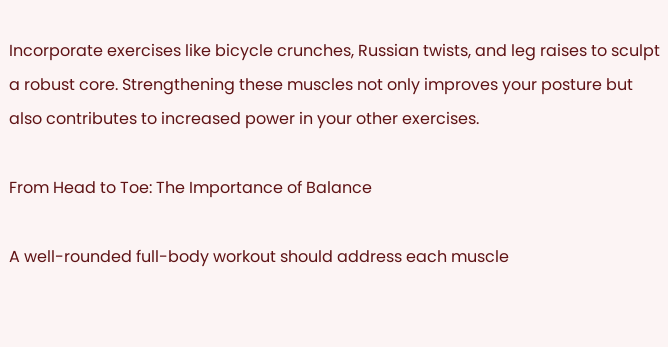Incorporate exercises like bicycle crunches, Russian twists, and leg raises to sculpt a robust core. Strengthening these muscles not only improves your posture but also contributes to increased power in your other exercises.

From Head to Toe: The Importance of Balance

A well-rounded full-body workout should address each muscle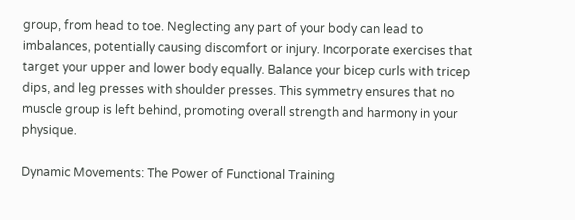group, from head to toe. Neglecting any part of your body can lead to imbalances, potentially causing discomfort or injury. Incorporate exercises that target your upper and lower body equally. Balance your bicep curls with tricep dips, and leg presses with shoulder presses. This symmetry ensures that no muscle group is left behind, promoting overall strength and harmony in your physique.

Dynamic Movements: The Power of Functional Training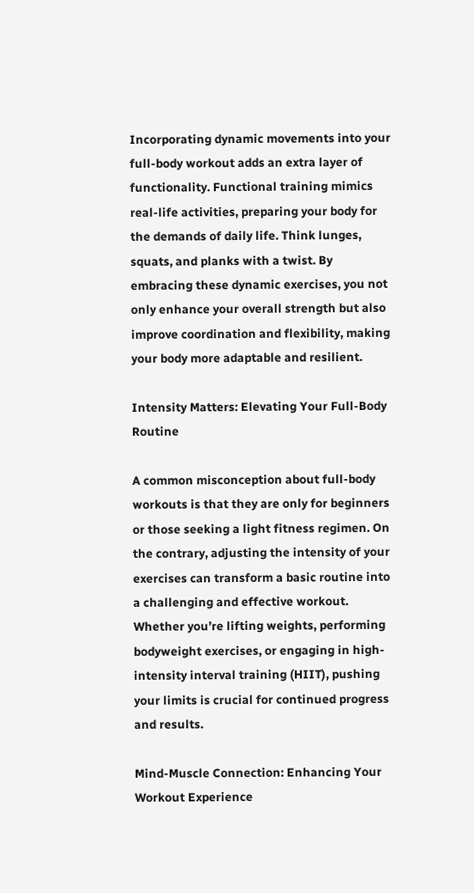Incorporating dynamic movements into your full-body workout adds an extra layer of functionality. Functional training mimics real-life activities, preparing your body for the demands of daily life. Think lunges, squats, and planks with a twist. By embracing these dynamic exercises, you not only enhance your overall strength but also improve coordination and flexibility, making your body more adaptable and resilient.

Intensity Matters: Elevating Your Full-Body Routine

A common misconception about full-body workouts is that they are only for beginners or those seeking a light fitness regimen. On the contrary, adjusting the intensity of your exercises can transform a basic routine into a challenging and effective workout. Whether you’re lifting weights, performing bodyweight exercises, or engaging in high-intensity interval training (HIIT), pushing your limits is crucial for continued progress and results.

Mind-Muscle Connection: Enhancing Your Workout Experience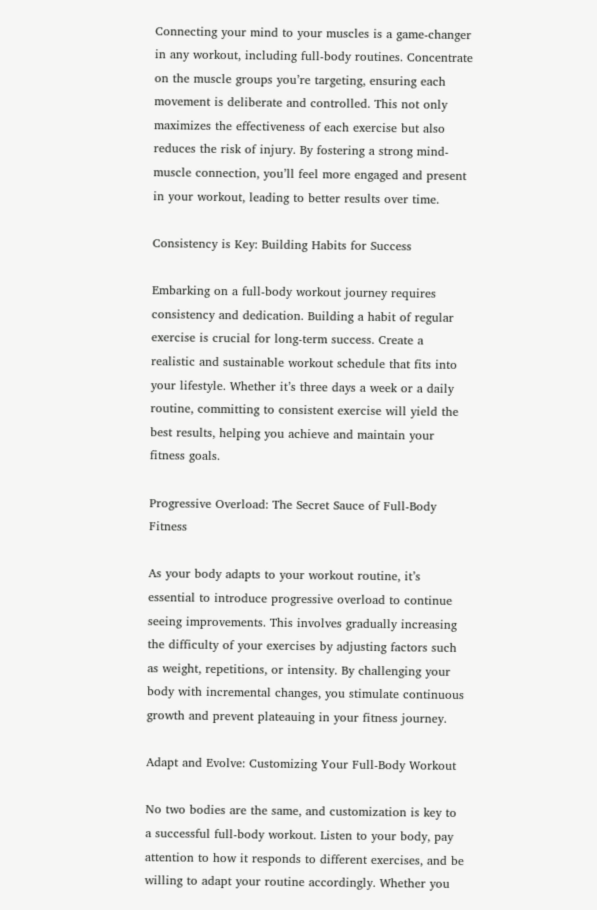Connecting your mind to your muscles is a game-changer in any workout, including full-body routines. Concentrate on the muscle groups you’re targeting, ensuring each movement is deliberate and controlled. This not only maximizes the effectiveness of each exercise but also reduces the risk of injury. By fostering a strong mind-muscle connection, you’ll feel more engaged and present in your workout, leading to better results over time.

Consistency is Key: Building Habits for Success

Embarking on a full-body workout journey requires consistency and dedication. Building a habit of regular exercise is crucial for long-term success. Create a realistic and sustainable workout schedule that fits into your lifestyle. Whether it’s three days a week or a daily routine, committing to consistent exercise will yield the best results, helping you achieve and maintain your fitness goals.

Progressive Overload: The Secret Sauce of Full-Body Fitness

As your body adapts to your workout routine, it’s essential to introduce progressive overload to continue seeing improvements. This involves gradually increasing the difficulty of your exercises by adjusting factors such as weight, repetitions, or intensity. By challenging your body with incremental changes, you stimulate continuous growth and prevent plateauing in your fitness journey.

Adapt and Evolve: Customizing Your Full-Body Workout

No two bodies are the same, and customization is key to a successful full-body workout. Listen to your body, pay attention to how it responds to different exercises, and be willing to adapt your routine accordingly. Whether you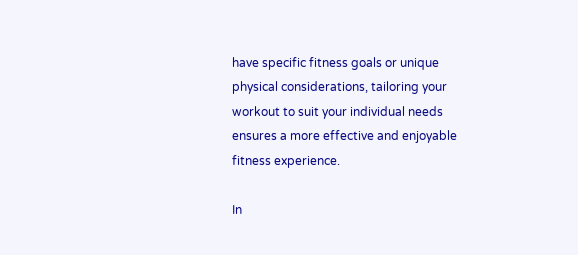have specific fitness goals or unique physical considerations, tailoring your workout to suit your individual needs ensures a more effective and enjoyable fitness experience.

In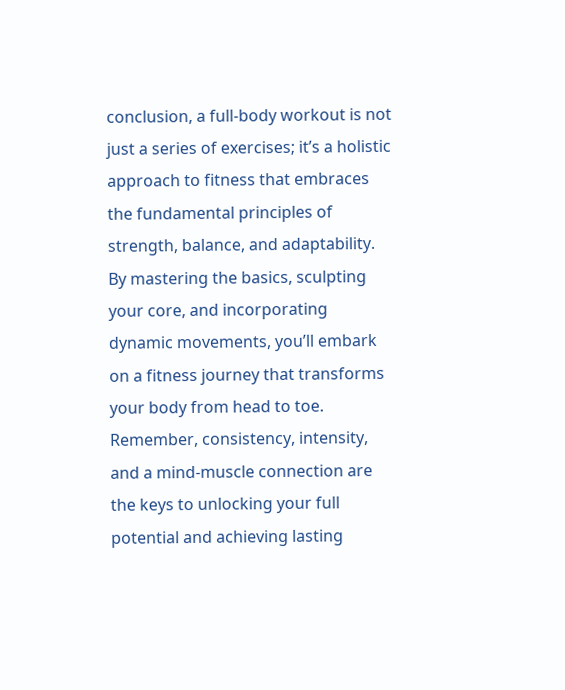conclusion, a full-body workout is not just a series of exercises; it’s a holistic approach to fitness that embraces the fundamental principles of strength, balance, and adaptability. By mastering the basics, sculpting your core, and incorporating dynamic movements, you’ll embark on a fitness journey that transforms your body from head to toe. Remember, consistency, intensity, and a mind-muscle connection are the keys to unlocking your full potential and achieving lasting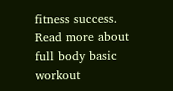fitness success. Read more about full body basic workout